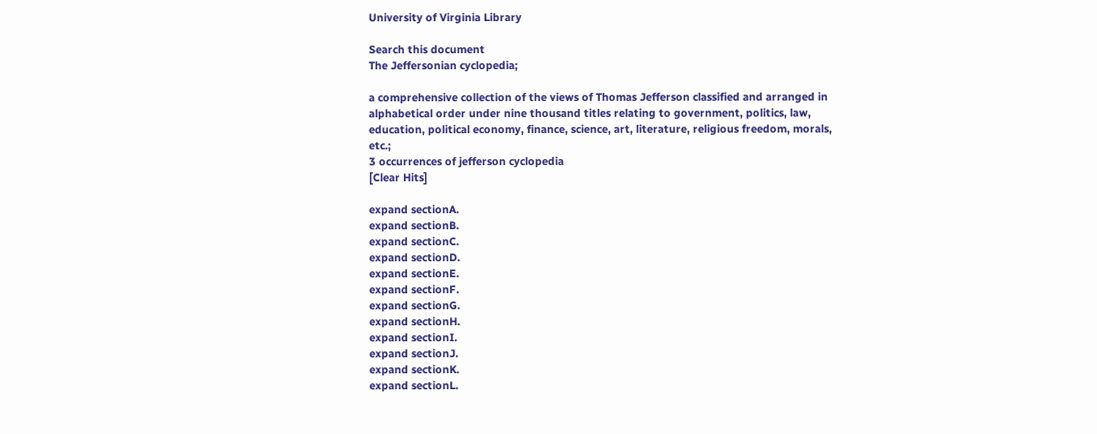University of Virginia Library

Search this document
The Jeffersonian cyclopedia;

a comprehensive collection of the views of Thomas Jefferson classified and arranged in alphabetical order under nine thousand titles relating to government, politics, law, education, political economy, finance, science, art, literature, religious freedom, morals, etc.;
3 occurrences of jefferson cyclopedia
[Clear Hits]

expand sectionA.
expand sectionB.
expand sectionC.
expand sectionD.
expand sectionE.
expand sectionF.
expand sectionG.
expand sectionH.
expand sectionI.
expand sectionJ.
expand sectionK.
expand sectionL.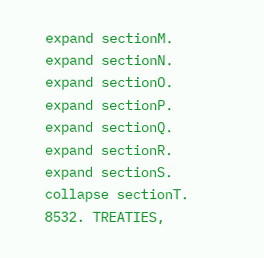expand sectionM.
expand sectionN.
expand sectionO.
expand sectionP.
expand sectionQ.
expand sectionR.
expand sectionS.
collapse sectionT.
8532. TREATIES,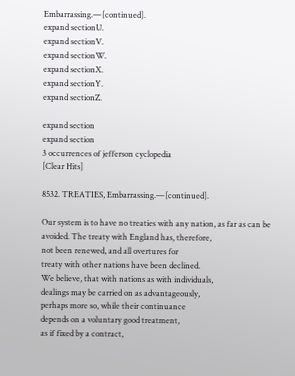Embarrassing.—[continued].
expand sectionU.
expand sectionV.
expand sectionW.
expand sectionX.
expand sectionY.
expand sectionZ.

expand section
expand section
3 occurrences of jefferson cyclopedia
[Clear Hits]

8532. TREATIES, Embarrassing.—[continued].

Our system is to have no treaties with any nation, as far as can be
avoided. The treaty with England has, therefore,
not been renewed, and all overtures for
treaty with other nations have been declined.
We believe, that with nations as with individuals,
dealings may be carried on as advantageously,
perhaps more so, while their continuance
depends on a voluntary good treatment,
as if fixed by a contract,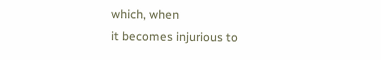which, when
it becomes injurious to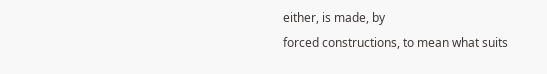either, is made, by
forced constructions, to mean what suits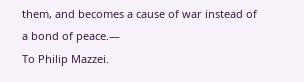them, and becomes a cause of war instead of
a bond of peace.—
To Philip Mazzei.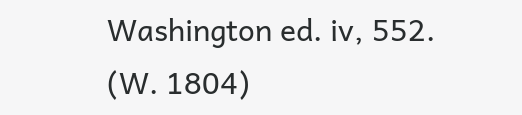Washington ed. iv, 552.
(W. 1804)